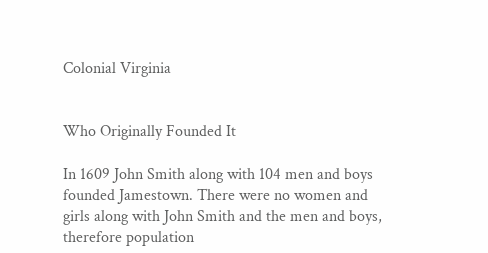Colonial Virginia


Who Originally Founded It

In 1609 John Smith along with 104 men and boys founded Jamestown. There were no women and girls along with John Smith and the men and boys, therefore population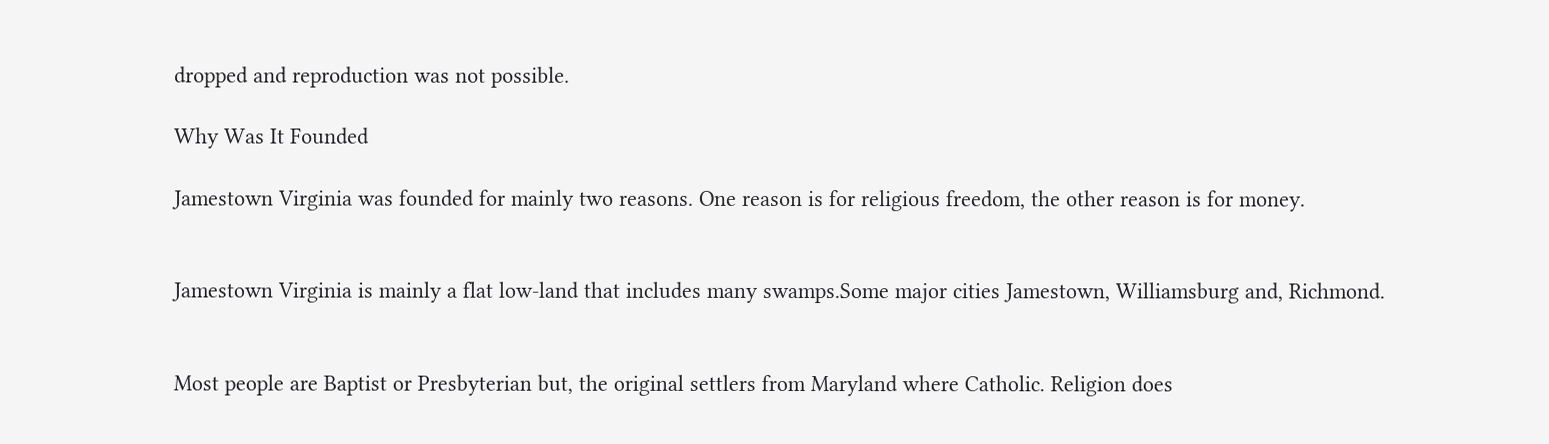dropped and reproduction was not possible.

Why Was It Founded

Jamestown Virginia was founded for mainly two reasons. One reason is for religious freedom, the other reason is for money.


Jamestown Virginia is mainly a flat low-land that includes many swamps.Some major cities Jamestown, Williamsburg and, Richmond.


Most people are Baptist or Presbyterian but, the original settlers from Maryland where Catholic. Religion does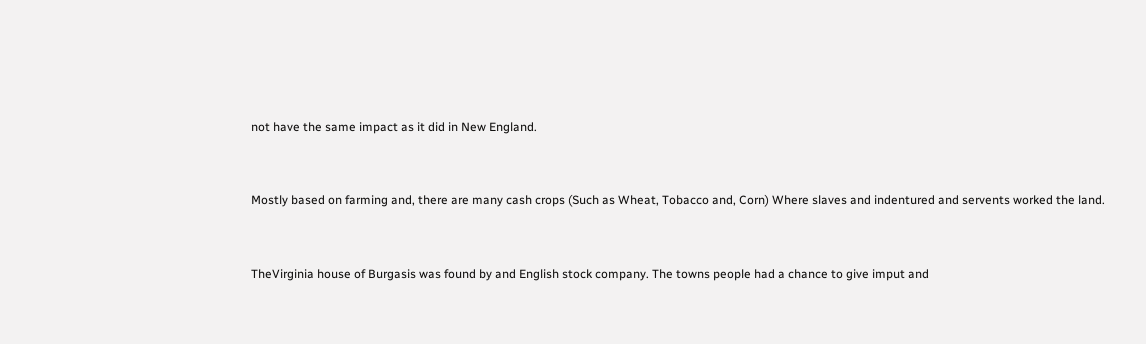not have the same impact as it did in New England.


Mostly based on farming and, there are many cash crops (Such as Wheat, Tobacco and, Corn) Where slaves and indentured and servents worked the land.


TheVirginia house of Burgasis was found by and English stock company. The towns people had a chance to give imput and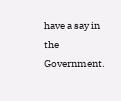have a say in the Government.